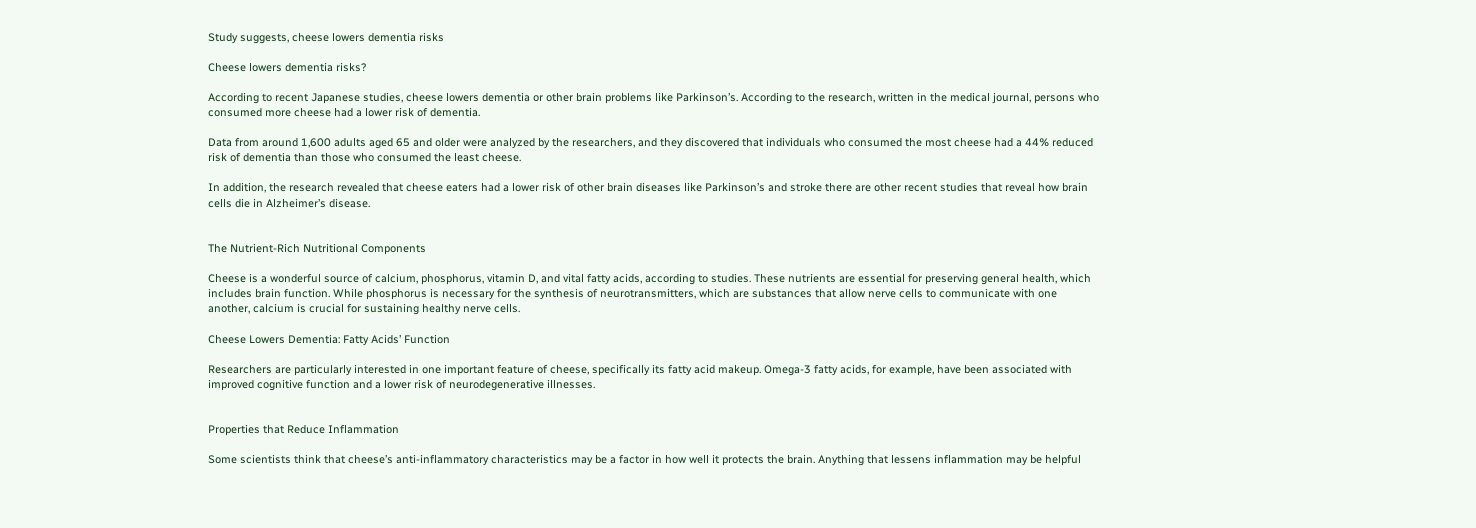Study suggests, cheese lowers dementia risks

Cheese lowers dementia risks?

According to recent Japanese studies, cheese lowers dementia or other brain problems like Parkinson’s. According to the research, written in the medical journal, persons who consumed more cheese had a lower risk of dementia.

Data from around 1,600 adults aged 65 and older were analyzed by the researchers, and they discovered that individuals who consumed the most cheese had a 44% reduced risk of dementia than those who consumed the least cheese.

In addition, the research revealed that cheese eaters had a lower risk of other brain diseases like Parkinson’s and stroke there are other recent studies that reveal how brain cells die in Alzheimer’s disease.


The Nutrient-Rich Nutritional Components

Cheese is a wonderful source of calcium, phosphorus, vitamin D, and vital fatty acids, according to studies. These nutrients are essential for preserving general health, which includes brain function. While phosphorus is necessary for the synthesis of neurotransmitters, which are substances that allow nerve cells to communicate with one another, calcium is crucial for sustaining healthy nerve cells.

Cheese Lowers Dementia: Fatty Acids’ Function

Researchers are particularly interested in one important feature of cheese, specifically its fatty acid makeup. Omega-3 fatty acids, for example, have been associated with improved cognitive function and a lower risk of neurodegenerative illnesses.


Properties that Reduce Inflammation

Some scientists think that cheese’s anti-inflammatory characteristics may be a factor in how well it protects the brain. Anything that lessens inflammation may be helpful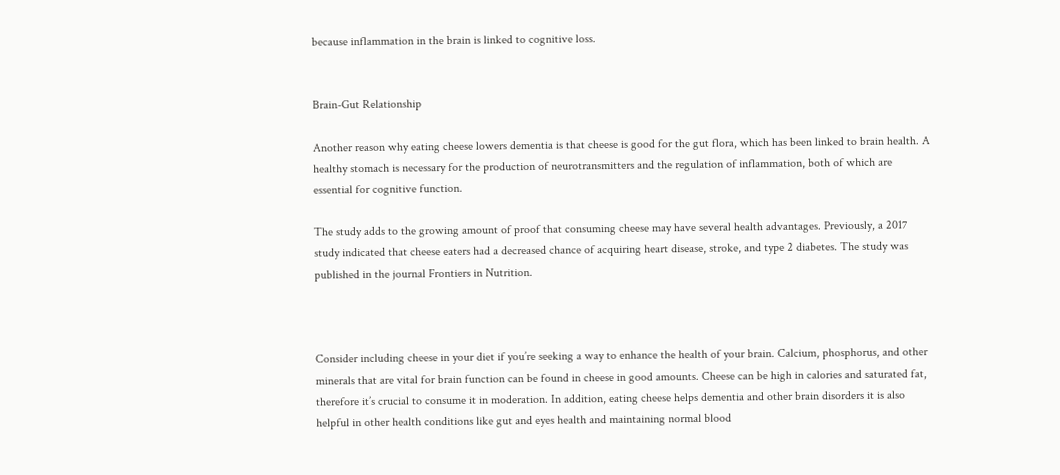because inflammation in the brain is linked to cognitive loss.


Brain-Gut Relationship

Another reason why eating cheese lowers dementia is that cheese is good for the gut flora, which has been linked to brain health. A healthy stomach is necessary for the production of neurotransmitters and the regulation of inflammation, both of which are essential for cognitive function.

The study adds to the growing amount of proof that consuming cheese may have several health advantages. Previously, a 2017 study indicated that cheese eaters had a decreased chance of acquiring heart disease, stroke, and type 2 diabetes. The study was published in the journal Frontiers in Nutrition.



Consider including cheese in your diet if you’re seeking a way to enhance the health of your brain. Calcium, phosphorus, and other minerals that are vital for brain function can be found in cheese in good amounts. Cheese can be high in calories and saturated fat, therefore it’s crucial to consume it in moderation. In addition, eating cheese helps dementia and other brain disorders it is also helpful in other health conditions like gut and eyes health and maintaining normal blood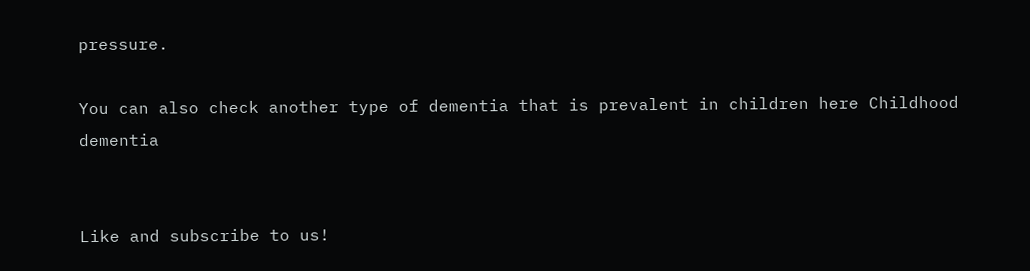pressure.

You can also check another type of dementia that is prevalent in children here Childhood dementia


Like and subscribe to us!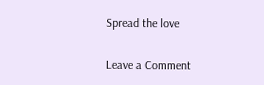Spread the love

Leave a Comment